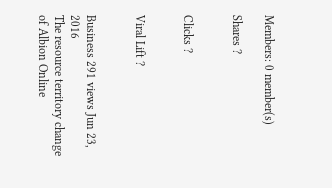Members: 0 member(s)

Shares ?


Clicks ?


Viral Lift ?


Business 291 views Jun 23, 2016
The resource territory change of Albion Online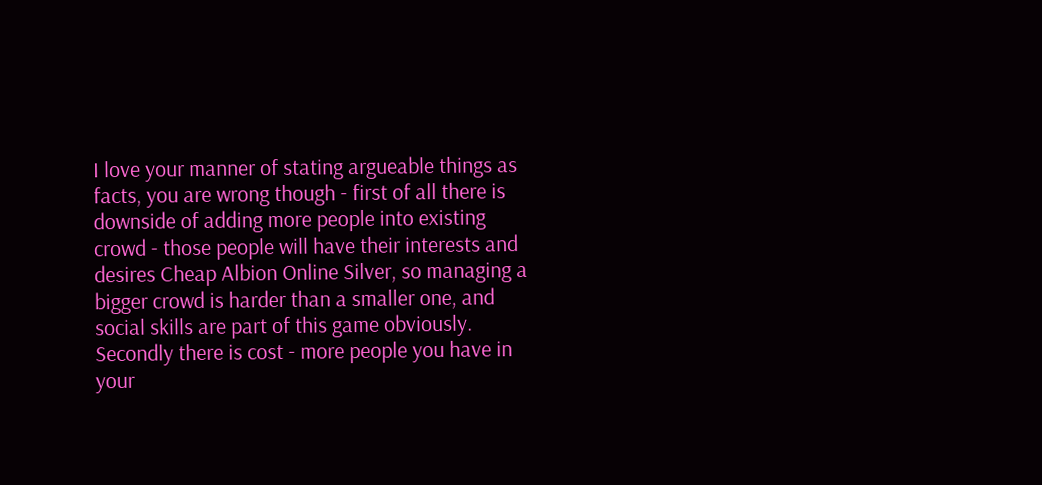I love your manner of stating argueable things as facts, you are wrong though - first of all there is downside of adding more people into existing crowd - those people will have their interests and desires Cheap Albion Online Silver, so managing a bigger crowd is harder than a smaller one, and social skills are part of this game obviously. Secondly there is cost - more people you have in your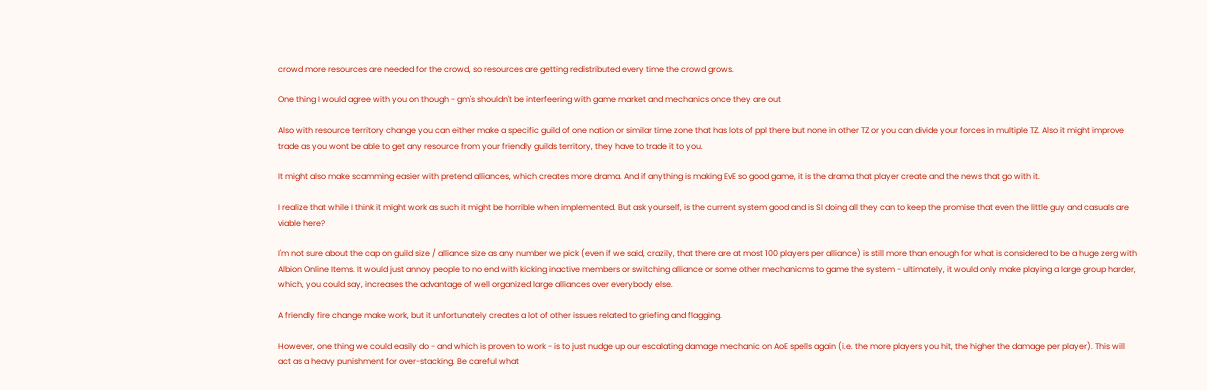crowd more resources are needed for the crowd, so resources are getting redistributed every time the crowd grows.

One thing I would agree with you on though - gm's shouldn't be interfeering with game market and mechanics once they are out

Also with resource territory change you can either make a specific guild of one nation or similar time zone that has lots of ppl there but none in other TZ or you can divide your forces in multiple TZ. Also it might improve trade as you wont be able to get any resource from your friendly guilds territory, they have to trade it to you.

It might also make scamming easier with pretend alliances, which creates more drama. And if anything is making EvE so good game, it is the drama that player create and the news that go with it.

I realize that while I think it might work as such it might be horrible when implemented. But ask yourself, is the current system good and is SI doing all they can to keep the promise that even the little guy and casuals are viable here?

I'm not sure about the cap on guild size / alliance size as any number we pick (even if we said, crazily, that there are at most 100 players per alliance) is still more than enough for what is considered to be a huge zerg with Albion Online Items. It would just annoy people to no end with kicking inactive members or switching alliance or some other mechanicms to game the system - ultimately, it would only make playing a large group harder, which, you could say, increases the advantage of well organized large alliances over everybody else.

A friendly fire change make work, but it unfortunately creates a lot of other issues related to griefing and flagging.

However, one thing we could easily do - and which is proven to work - is to just nudge up our escalating damage mechanic on AoE spells again (i.e. the more players you hit, the higher the damage per player). This will act as a heavy punishment for over-stacking. Be careful what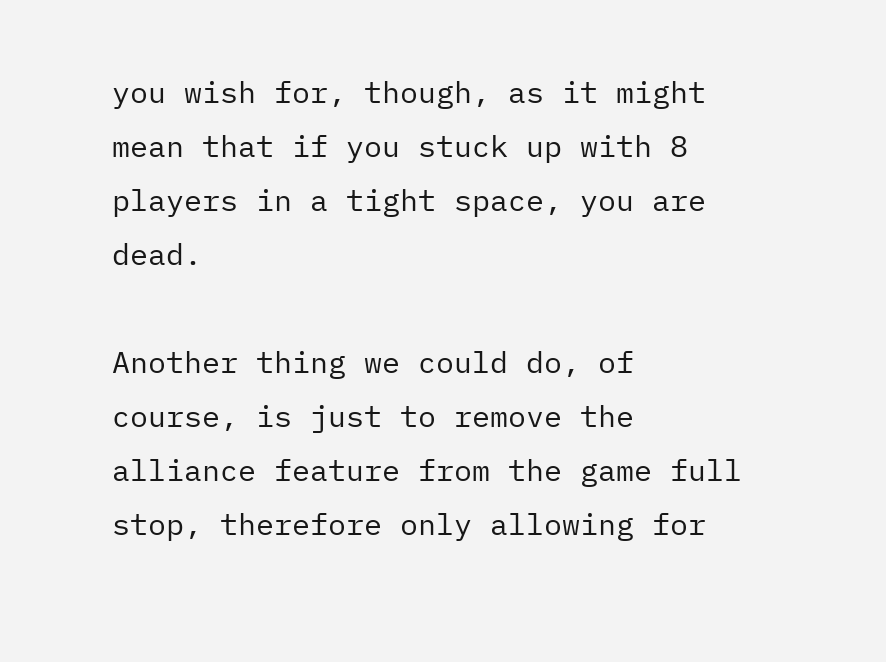you wish for, though, as it might mean that if you stuck up with 8 players in a tight space, you are dead.

Another thing we could do, of course, is just to remove the alliance feature from the game full stop, therefore only allowing for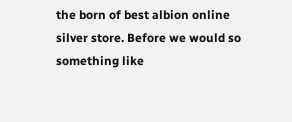the born of best albion online silver store. Before we would so something like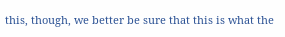this, though, we better be sure that this is what the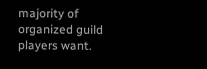majority of organized guild players want.